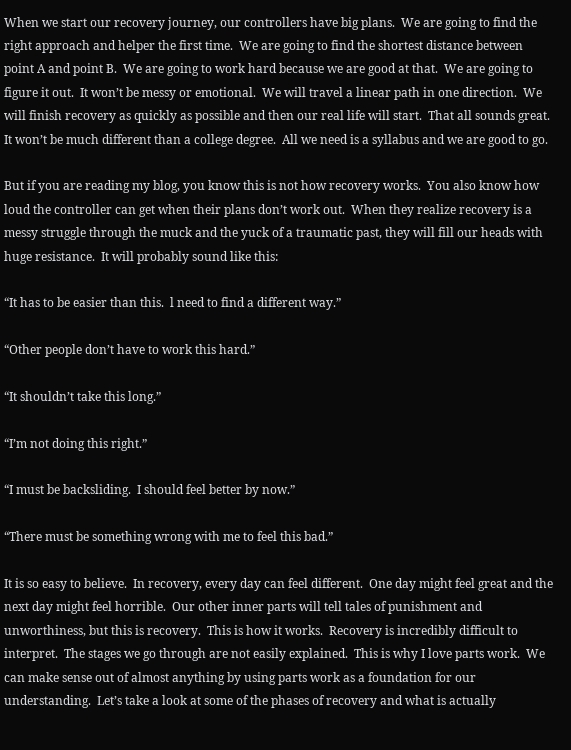When we start our recovery journey, our controllers have big plans.  We are going to find the right approach and helper the first time.  We are going to find the shortest distance between point A and point B.  We are going to work hard because we are good at that.  We are going to figure it out.  It won’t be messy or emotional.  We will travel a linear path in one direction.  We will finish recovery as quickly as possible and then our real life will start.  That all sounds great.  It won’t be much different than a college degree.  All we need is a syllabus and we are good to go.

But if you are reading my blog, you know this is not how recovery works.  You also know how loud the controller can get when their plans don’t work out.  When they realize recovery is a messy struggle through the muck and the yuck of a traumatic past, they will fill our heads with huge resistance.  It will probably sound like this:

“It has to be easier than this.  l need to find a different way.”

“Other people don’t have to work this hard.”

“It shouldn’t take this long.”

“I’m not doing this right.”

“I must be backsliding.  I should feel better by now.”

“There must be something wrong with me to feel this bad.”

It is so easy to believe.  In recovery, every day can feel different.  One day might feel great and the next day might feel horrible.  Our other inner parts will tell tales of punishment and unworthiness, but this is recovery.  This is how it works.  Recovery is incredibly difficult to interpret.  The stages we go through are not easily explained.  This is why I love parts work.  We can make sense out of almost anything by using parts work as a foundation for our understanding.  Let’s take a look at some of the phases of recovery and what is actually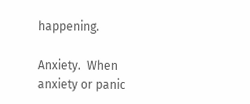happening.

Anxiety.  When anxiety or panic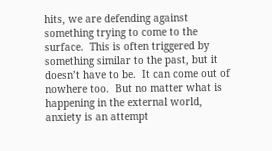hits, we are defending against something trying to come to the surface.  This is often triggered by something similar to the past, but it doesn’t have to be.  It can come out of nowhere too.  But no matter what is happening in the external world, anxiety is an attempt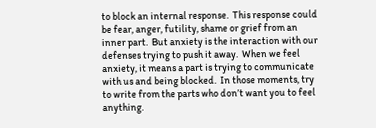to block an internal response.  This response could be fear, anger, futility, shame or grief from an inner part.  But anxiety is the interaction with our defenses trying to push it away.  When we feel anxiety, it means a part is trying to communicate with us and being blocked.  In those moments, try to write from the parts who don’t want you to feel anything.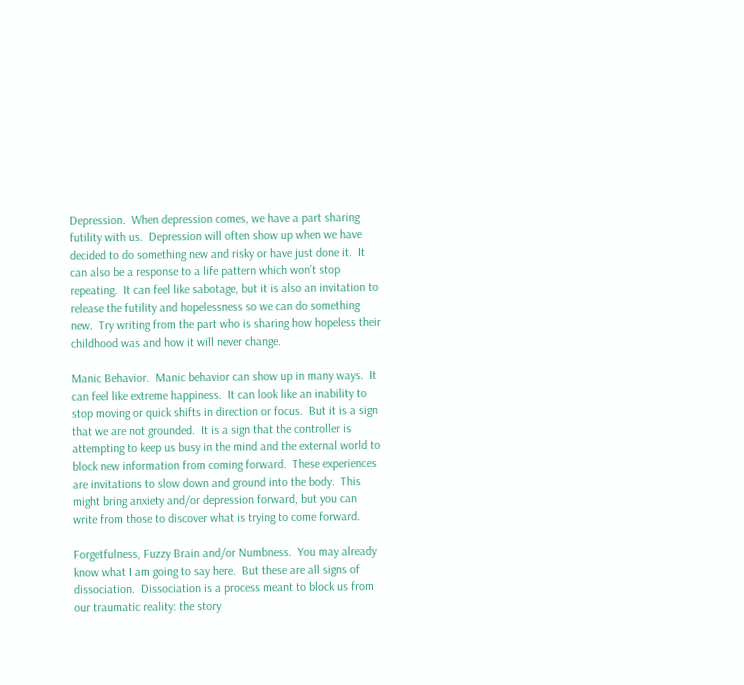Depression.  When depression comes, we have a part sharing futility with us.  Depression will often show up when we have decided to do something new and risky or have just done it.  It can also be a response to a life pattern which won’t stop repeating.  It can feel like sabotage, but it is also an invitation to release the futility and hopelessness so we can do something new.  Try writing from the part who is sharing how hopeless their childhood was and how it will never change.

Manic Behavior.  Manic behavior can show up in many ways.  It can feel like extreme happiness.  It can look like an inability to stop moving or quick shifts in direction or focus.  But it is a sign that we are not grounded.  It is a sign that the controller is attempting to keep us busy in the mind and the external world to block new information from coming forward.  These experiences are invitations to slow down and ground into the body.  This might bring anxiety and/or depression forward, but you can write from those to discover what is trying to come forward.

Forgetfulness, Fuzzy Brain and/or Numbness.  You may already know what I am going to say here.  But these are all signs of dissociation.  Dissociation is a process meant to block us from our traumatic reality: the story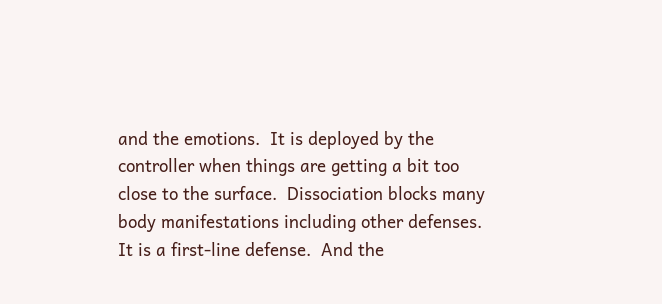and the emotions.  It is deployed by the controller when things are getting a bit too close to the surface.  Dissociation blocks many body manifestations including other defenses.  It is a first-line defense.  And the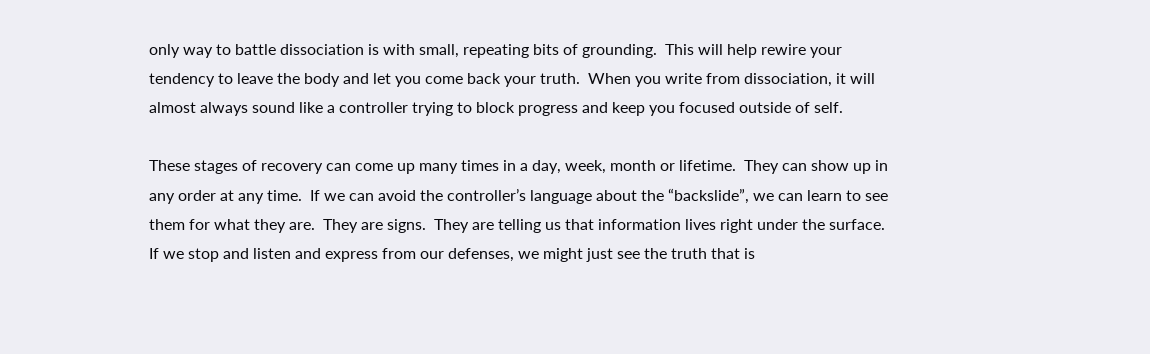only way to battle dissociation is with small, repeating bits of grounding.  This will help rewire your tendency to leave the body and let you come back your truth.  When you write from dissociation, it will almost always sound like a controller trying to block progress and keep you focused outside of self.

These stages of recovery can come up many times in a day, week, month or lifetime.  They can show up in any order at any time.  If we can avoid the controller’s language about the “backslide”, we can learn to see them for what they are.  They are signs.  They are telling us that information lives right under the surface.  If we stop and listen and express from our defenses, we might just see the truth that is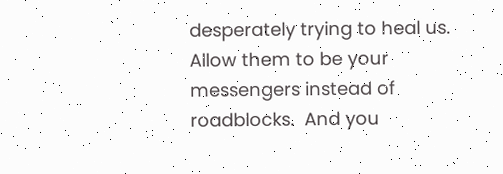desperately trying to heal us.  Allow them to be your messengers instead of roadblocks.  And you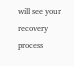will see your recovery process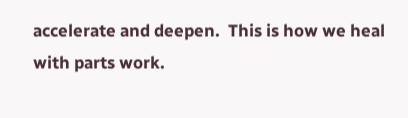accelerate and deepen.  This is how we heal with parts work.